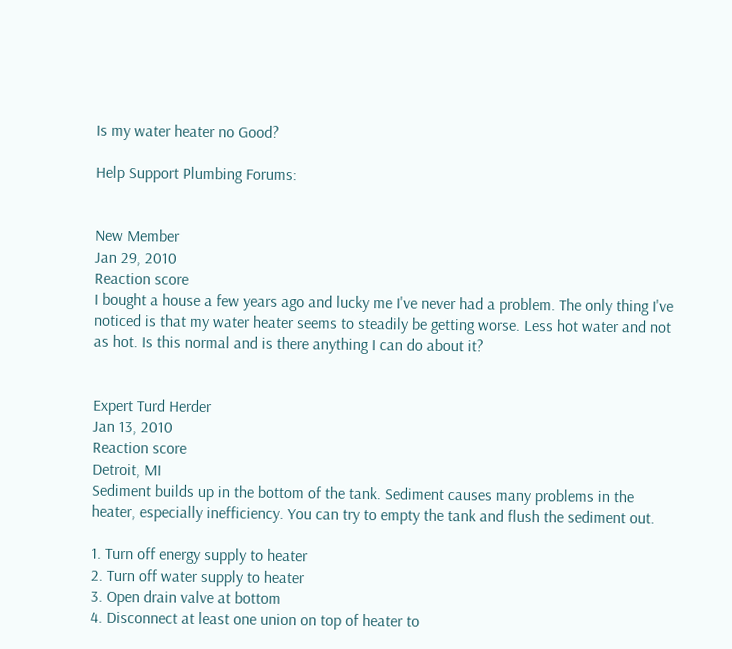Is my water heater no Good?

Help Support Plumbing Forums:


New Member
Jan 29, 2010
Reaction score
I bought a house a few years ago and lucky me I've never had a problem. The only thing I've noticed is that my water heater seems to steadily be getting worse. Less hot water and not as hot. Is this normal and is there anything I can do about it?


Expert Turd Herder
Jan 13, 2010
Reaction score
Detroit, MI
Sediment builds up in the bottom of the tank. Sediment causes many problems in the heater, especially inefficiency. You can try to empty the tank and flush the sediment out.

1. Turn off energy supply to heater
2. Turn off water supply to heater
3. Open drain valve at bottom
4. Disconnect at least one union on top of heater to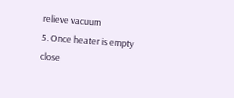relieve vacuum
5. Once heater is empty close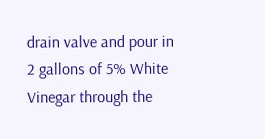drain valve and pour in 2 gallons of 5% White Vinegar through the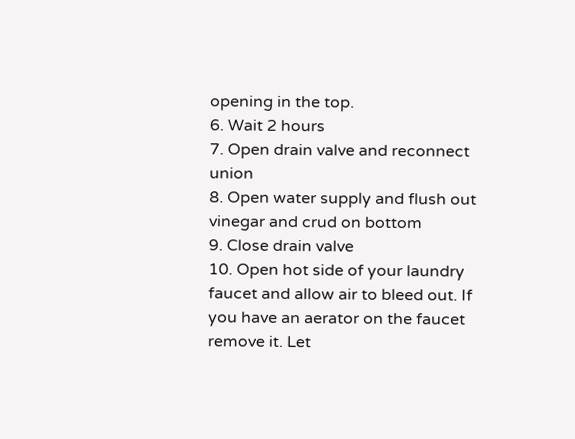opening in the top.
6. Wait 2 hours
7. Open drain valve and reconnect union
8. Open water supply and flush out vinegar and crud on bottom
9. Close drain valve
10. Open hot side of your laundry faucet and allow air to bleed out. If you have an aerator on the faucet remove it. Let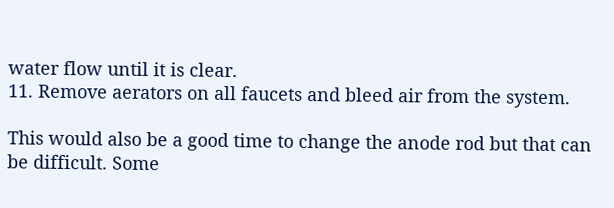water flow until it is clear.
11. Remove aerators on all faucets and bleed air from the system.

This would also be a good time to change the anode rod but that can be difficult. Some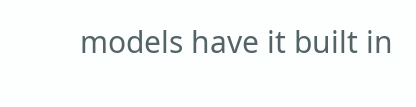models have it built in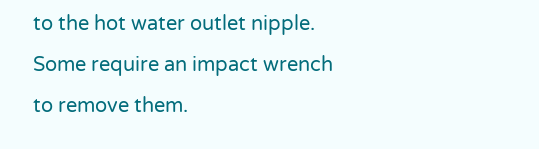to the hot water outlet nipple. Some require an impact wrench to remove them.